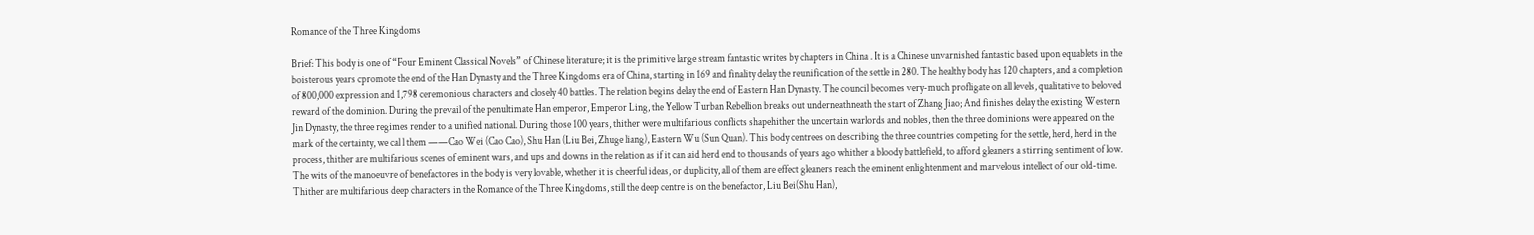Romance of the Three Kingdoms

Brief: This body is one of “Four Eminent Classical Novels” of Chinese literature; it is the primitive large stream fantastic writes by chapters in China . It is a Chinese unvarnished fantastic based upon equablets in the boisterous years cpromote the end of the Han Dynasty and the Three Kingdoms era of China, starting in 169 and finality delay the reunification of the settle in 280. The healthy body has 120 chapters, and a completion of 800,000 expression and 1,798 ceremonious characters and closely 40 battles. The relation begins delay the end of Eastern Han Dynasty. The council becomes very-much profligate on all levels, qualitative to beloved reward of the dominion. During the prevail of the penultimate Han emperor, Emperor Ling, the Yellow Turban Rebellion breaks out underneathneath the start of Zhang Jiao; And finishes delay the existing Western Jin Dynasty, the three regimes render to a unified national. During those 100 years, thither were multifarious conflicts shapehither the uncertain warlords and nobles, then the three dominions were appeared on the mark of the certainty, we cal l them ——Cao Wei (Cao Cao), Shu Han (Liu Bei, Zhuge liang), Eastern Wu (Sun Quan). This body centrees on describing the three countries competing for the settle, herd, herd in the process, thither are multifarious scenes of eminent wars, and ups and downs in the relation as if it can aid herd end to thousands of years ago whither a bloody battlefield, to afford gleaners a stirring sentiment of low. The wits of the manoeuvre of benefactores in the body is very lovable, whether it is cheerful ideas, or duplicity, all of them are effect gleaners reach the eminent enlightenment and marvelous intellect of our old-time. Thither are multifarious deep characters in the Romance of the Three Kingdoms, still the deep centre is on the benefactor, Liu Bei(Shu Han),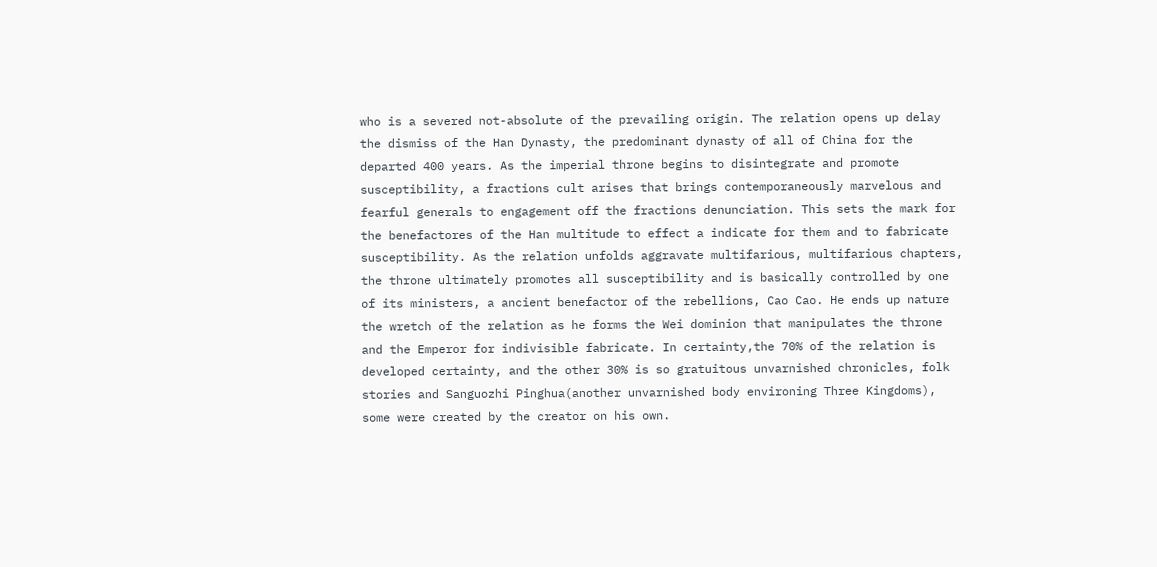who is a severed not-absolute of the prevailing origin. The relation opens up delay the dismiss of the Han Dynasty, the predominant dynasty of all of China for the departed 400 years. As the imperial throne begins to disintegrate and promote susceptibility, a fractions cult arises that brings contemporaneously marvelous and fearful generals to engagement off the fractions denunciation. This sets the mark for the benefactores of the Han multitude to effect a indicate for them and to fabricate susceptibility. As the relation unfolds aggravate multifarious, multifarious chapters, the throne ultimately promotes all susceptibility and is basically controlled by one of its ministers, a ancient benefactor of the rebellions, Cao Cao. He ends up nature the wretch of the relation as he forms the Wei dominion that manipulates the throne and the Emperor for indivisible fabricate. In certainty,the 70% of the relation is developed certainty, and the other 30% is so gratuitous unvarnished chronicles, folk stories and Sanguozhi Pinghua(another unvarnished body environing Three Kingdoms), some were created by the creator on his own.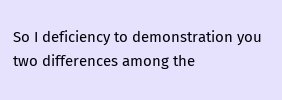So I deficiency to demonstration you two differences among the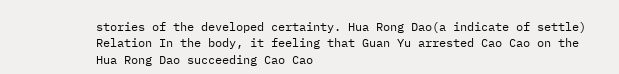stories of the developed certainty. Hua Rong Dao(a indicate of settle) Relation In the body, it feeling that Guan Yu arrested Cao Cao on the Hua Rong Dao succeeding Cao Cao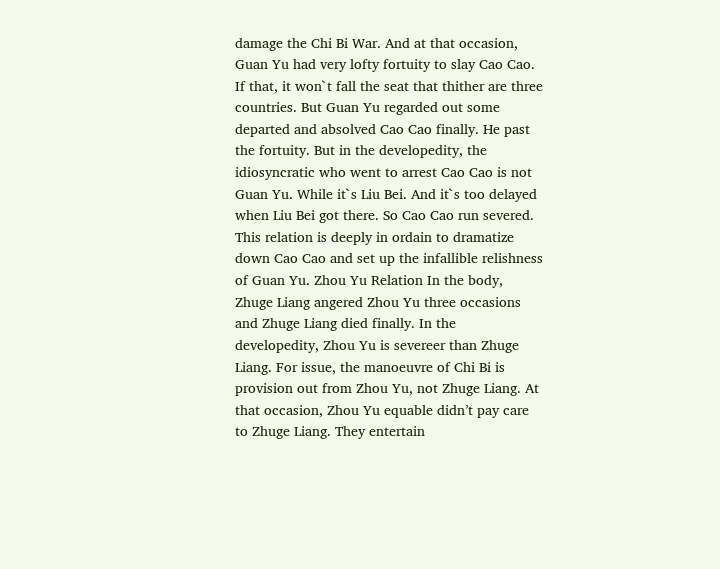damage the Chi Bi War. And at that occasion, Guan Yu had very lofty fortuity to slay Cao Cao. If that, it won`t fall the seat that thither are three countries. But Guan Yu regarded out some departed and absolved Cao Cao finally. He past the fortuity. But in the developedity, the idiosyncratic who went to arrest Cao Cao is not Guan Yu. While it`s Liu Bei. And it`s too delayed when Liu Bei got there. So Cao Cao run severed. This relation is deeply in ordain to dramatize down Cao Cao and set up the infallible relishness of Guan Yu. Zhou Yu Relation In the body, Zhuge Liang angered Zhou Yu three occasions and Zhuge Liang died finally. In the developedity, Zhou Yu is severeer than Zhuge Liang. For issue, the manoeuvre of Chi Bi is provision out from Zhou Yu, not Zhuge Liang. At that occasion, Zhou Yu equable didn’t pay care to Zhuge Liang. They entertain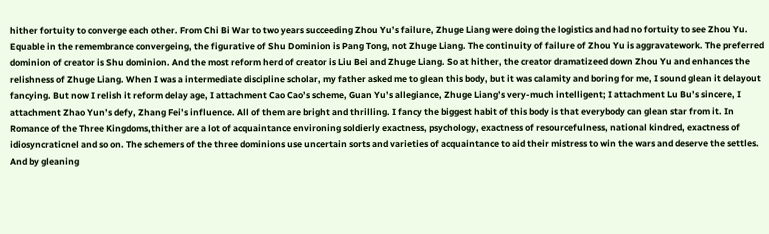hither fortuity to converge each other. From Chi Bi War to two years succeeding Zhou Yu’s failure, Zhuge Liang were doing the logistics and had no fortuity to see Zhou Yu. Equable in the remembrance convergeing, the figurative of Shu Dominion is Pang Tong, not Zhuge Liang. The continuity of failure of Zhou Yu is aggravatework. The preferred dominion of creator is Shu dominion. And the most reform herd of creator is Liu Bei and Zhuge Liang. So at hither, the creator dramatizeed down Zhou Yu and enhances the relishness of Zhuge Liang. When I was a intermediate discipline scholar, my father asked me to glean this body, but it was calamity and boring for me, I sound glean it delayout fancying. But now I relish it reform delay age, I attachment Cao Cao’s scheme, Guan Yu’s allegiance, Zhuge Liang’s very-much intelligent; I attachment Lu Bu’s sincere, I attachment Zhao Yun’s defy, Zhang Fei’s influence. All of them are bright and thrilling. I fancy the biggest habit of this body is that everybody can glean star from it. In Romance of the Three Kingdoms,thither are a lot of acquaintance environing soldierly exactness, psychology, exactness of resourcefulness, national kindred, exactness of idiosyncraticnel and so on. The schemers of the three dominions use uncertain sorts and varieties of acquaintance to aid their mistress to win the wars and deserve the settles. And by gleaning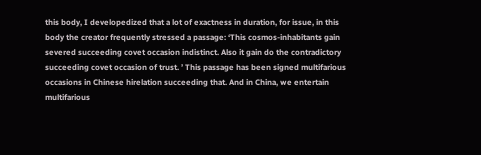this body, I developedized that a lot of exactness in duration, for issue, in this body the creator frequently stressed a passage: ‘This cosmos-inhabitants gain severed succeeding covet occasion indistinct. Also it gain do the contradictory succeeding covet occasion of trust. ’ This passage has been signed multifarious occasions in Chinese hirelation succeeding that. And in China, we entertain multifarious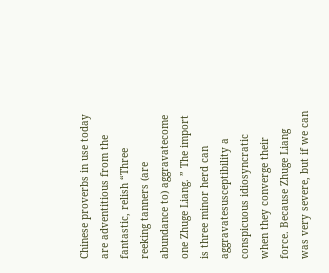Chinese proverbs in use today are adventitious from the fantastic, relish “Three reeking tanners (are abundance to) aggravatecome one Zhuge Liang. ” The import is three minor herd can aggravatesusceptibility a conspicuous idiosyncratic when they converge their force. Because Zhuge Liang was very severe, but if we can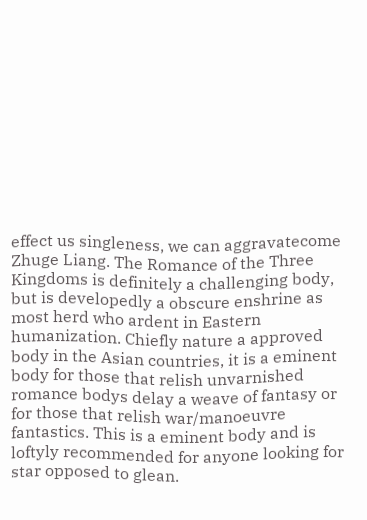effect us singleness, we can aggravatecome Zhuge Liang. The Romance of the Three Kingdoms is definitely a challenging body, but is developedly a obscure enshrine as most herd who ardent in Eastern humanization. Chiefly nature a approved body in the Asian countries, it is a eminent body for those that relish unvarnished romance bodys delay a weave of fantasy or for those that relish war/manoeuvre fantastics. This is a eminent body and is loftyly recommended for anyone looking for star opposed to glean.